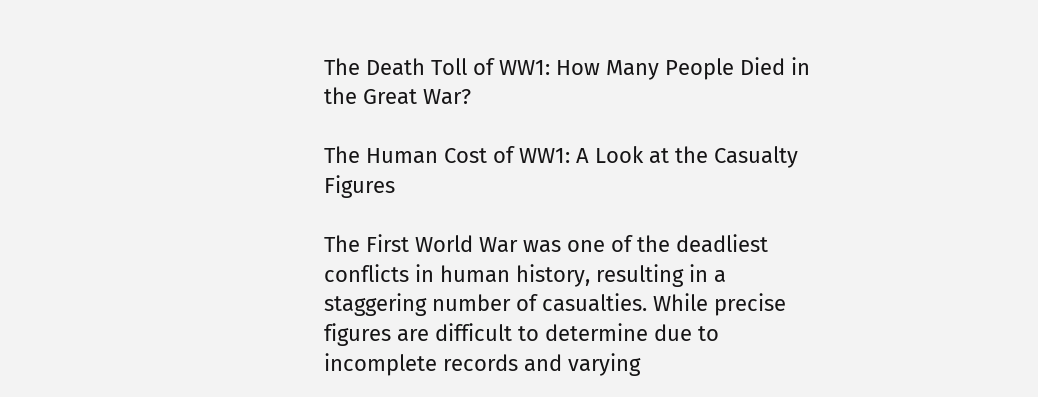The Death Toll of WW1: How Many People Died in the Great War?

The Human Cost of WW1: A Look at the Casualty Figures

The First World War was one of the deadliest conflicts in human history, resulting in a staggering number of casualties. While precise figures are difficult to determine due to incomplete records and varying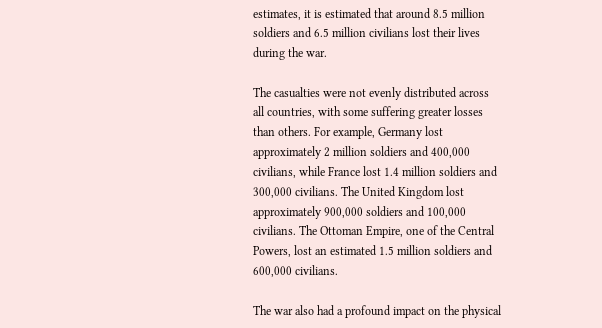estimates, it is estimated that around 8.5 million soldiers and 6.5 million civilians lost their lives during the war.

The casualties were not evenly distributed across all countries, with some suffering greater losses than others. For example, Germany lost approximately 2 million soldiers and 400,000 civilians, while France lost 1.4 million soldiers and 300,000 civilians. The United Kingdom lost approximately 900,000 soldiers and 100,000 civilians. The Ottoman Empire, one of the Central Powers, lost an estimated 1.5 million soldiers and 600,000 civilians.

The war also had a profound impact on the physical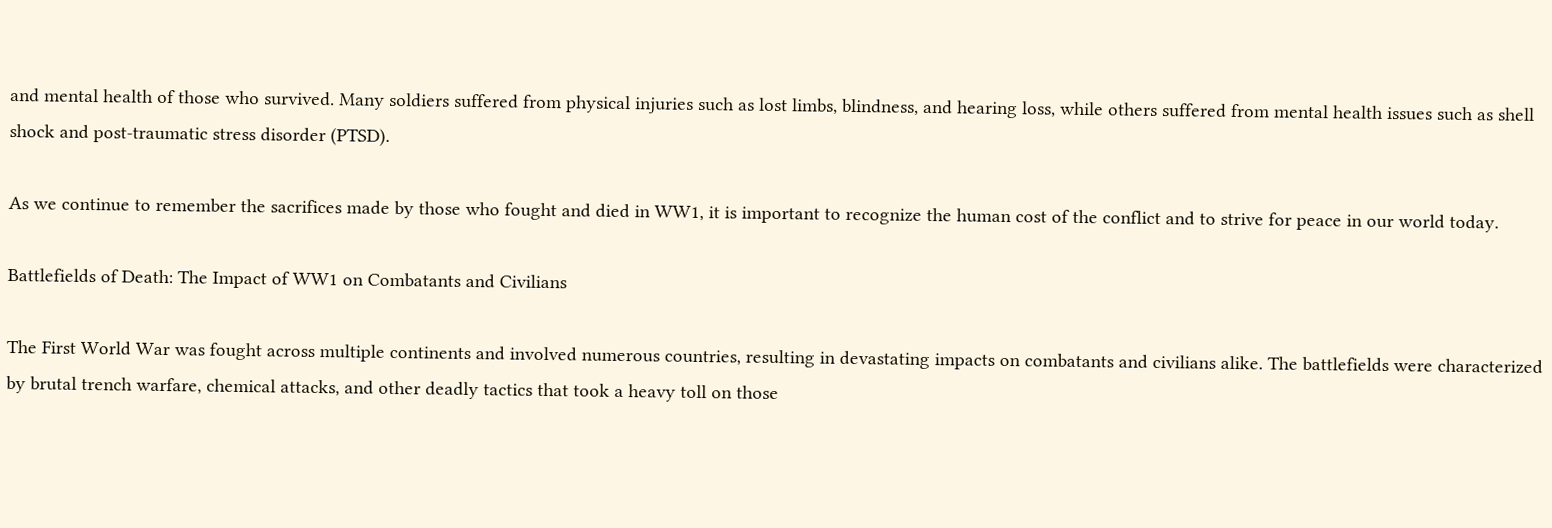and mental health of those who survived. Many soldiers suffered from physical injuries such as lost limbs, blindness, and hearing loss, while others suffered from mental health issues such as shell shock and post-traumatic stress disorder (PTSD).

As we continue to remember the sacrifices made by those who fought and died in WW1, it is important to recognize the human cost of the conflict and to strive for peace in our world today.

Battlefields of Death: The Impact of WW1 on Combatants and Civilians

The First World War was fought across multiple continents and involved numerous countries, resulting in devastating impacts on combatants and civilians alike. The battlefields were characterized by brutal trench warfare, chemical attacks, and other deadly tactics that took a heavy toll on those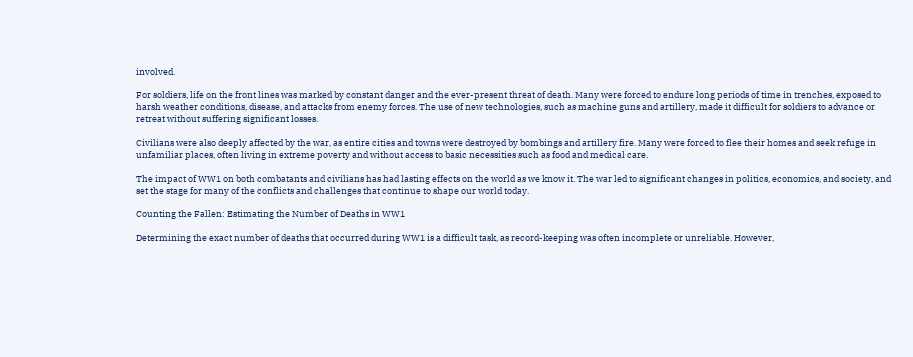involved.

For soldiers, life on the front lines was marked by constant danger and the ever-present threat of death. Many were forced to endure long periods of time in trenches, exposed to harsh weather conditions, disease, and attacks from enemy forces. The use of new technologies, such as machine guns and artillery, made it difficult for soldiers to advance or retreat without suffering significant losses.

Civilians were also deeply affected by the war, as entire cities and towns were destroyed by bombings and artillery fire. Many were forced to flee their homes and seek refuge in unfamiliar places, often living in extreme poverty and without access to basic necessities such as food and medical care.

The impact of WW1 on both combatants and civilians has had lasting effects on the world as we know it. The war led to significant changes in politics, economics, and society, and set the stage for many of the conflicts and challenges that continue to shape our world today.

Counting the Fallen: Estimating the Number of Deaths in WW1

Determining the exact number of deaths that occurred during WW1 is a difficult task, as record-keeping was often incomplete or unreliable. However,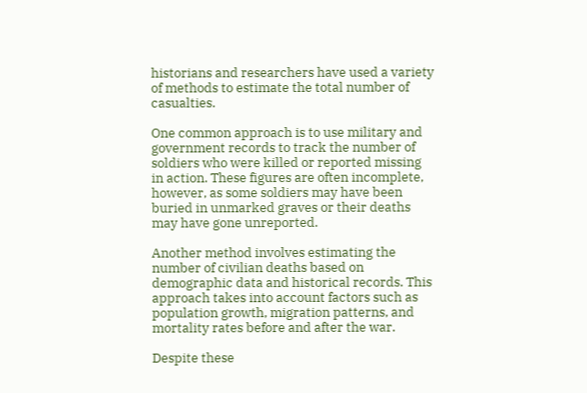historians and researchers have used a variety of methods to estimate the total number of casualties.

One common approach is to use military and government records to track the number of soldiers who were killed or reported missing in action. These figures are often incomplete, however, as some soldiers may have been buried in unmarked graves or their deaths may have gone unreported.

Another method involves estimating the number of civilian deaths based on demographic data and historical records. This approach takes into account factors such as population growth, migration patterns, and mortality rates before and after the war.

Despite these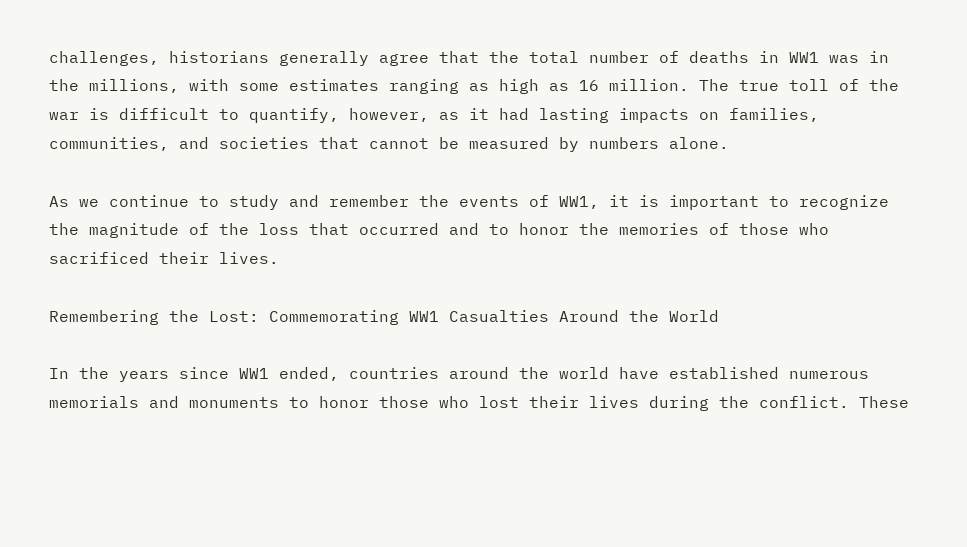challenges, historians generally agree that the total number of deaths in WW1 was in the millions, with some estimates ranging as high as 16 million. The true toll of the war is difficult to quantify, however, as it had lasting impacts on families, communities, and societies that cannot be measured by numbers alone.

As we continue to study and remember the events of WW1, it is important to recognize the magnitude of the loss that occurred and to honor the memories of those who sacrificed their lives.

Remembering the Lost: Commemorating WW1 Casualties Around the World

In the years since WW1 ended, countries around the world have established numerous memorials and monuments to honor those who lost their lives during the conflict. These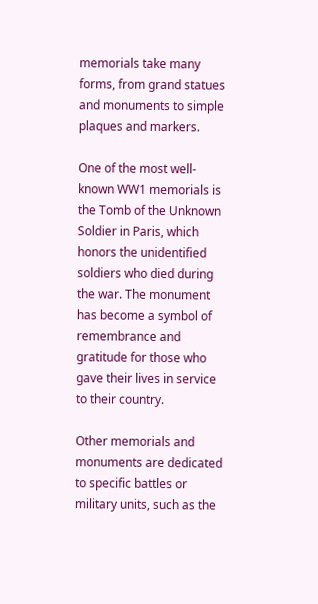memorials take many forms, from grand statues and monuments to simple plaques and markers.

One of the most well-known WW1 memorials is the Tomb of the Unknown Soldier in Paris, which honors the unidentified soldiers who died during the war. The monument has become a symbol of remembrance and gratitude for those who gave their lives in service to their country.

Other memorials and monuments are dedicated to specific battles or military units, such as the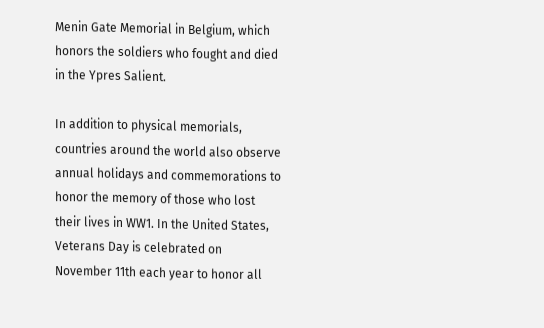Menin Gate Memorial in Belgium, which honors the soldiers who fought and died in the Ypres Salient.

In addition to physical memorials, countries around the world also observe annual holidays and commemorations to honor the memory of those who lost their lives in WW1. In the United States, Veterans Day is celebrated on November 11th each year to honor all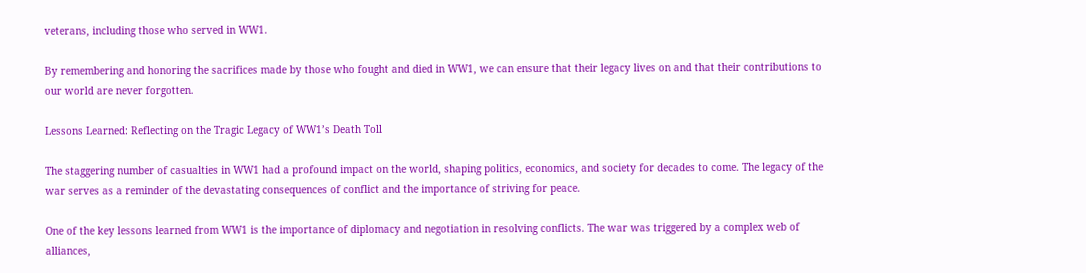veterans, including those who served in WW1.

By remembering and honoring the sacrifices made by those who fought and died in WW1, we can ensure that their legacy lives on and that their contributions to our world are never forgotten.

Lessons Learned: Reflecting on the Tragic Legacy of WW1’s Death Toll

The staggering number of casualties in WW1 had a profound impact on the world, shaping politics, economics, and society for decades to come. The legacy of the war serves as a reminder of the devastating consequences of conflict and the importance of striving for peace.

One of the key lessons learned from WW1 is the importance of diplomacy and negotiation in resolving conflicts. The war was triggered by a complex web of alliances,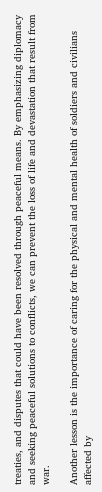treaties, and disputes that could have been resolved through peaceful means. By emphasizing diplomacy and seeking peaceful solutions to conflicts, we can prevent the loss of life and devastation that result from war.

Another lesson is the importance of caring for the physical and mental health of soldiers and civilians affected by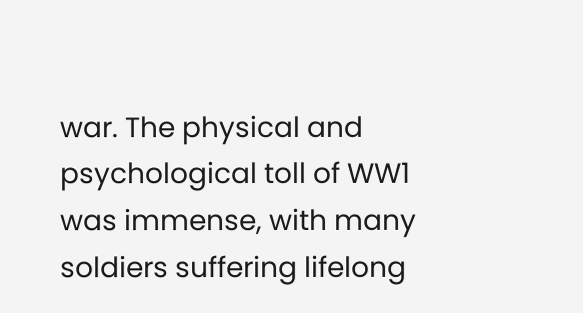war. The physical and psychological toll of WW1 was immense, with many soldiers suffering lifelong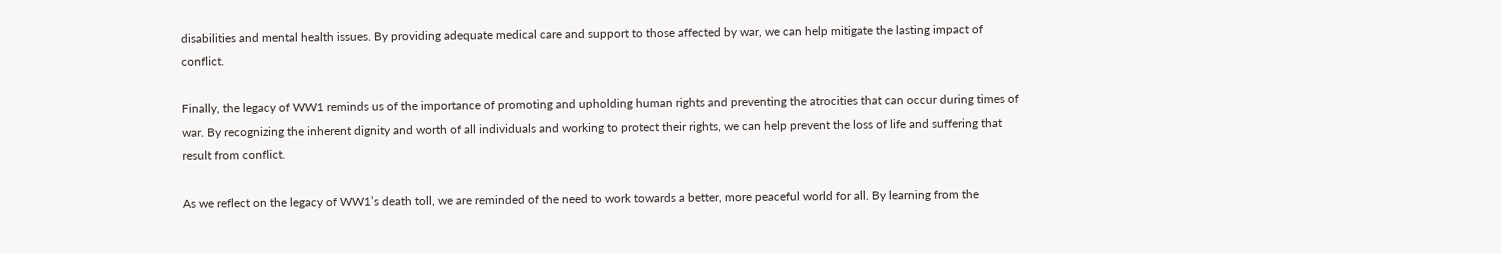disabilities and mental health issues. By providing adequate medical care and support to those affected by war, we can help mitigate the lasting impact of conflict.

Finally, the legacy of WW1 reminds us of the importance of promoting and upholding human rights and preventing the atrocities that can occur during times of war. By recognizing the inherent dignity and worth of all individuals and working to protect their rights, we can help prevent the loss of life and suffering that result from conflict.

As we reflect on the legacy of WW1’s death toll, we are reminded of the need to work towards a better, more peaceful world for all. By learning from the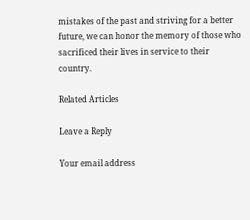mistakes of the past and striving for a better future, we can honor the memory of those who sacrificed their lives in service to their country.

Related Articles

Leave a Reply

Your email address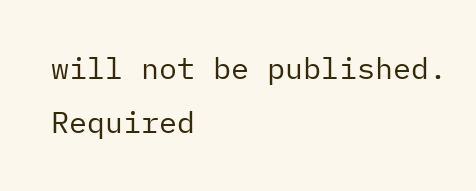will not be published. Required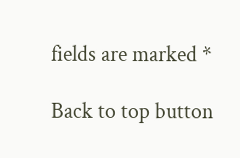fields are marked *

Back to top button